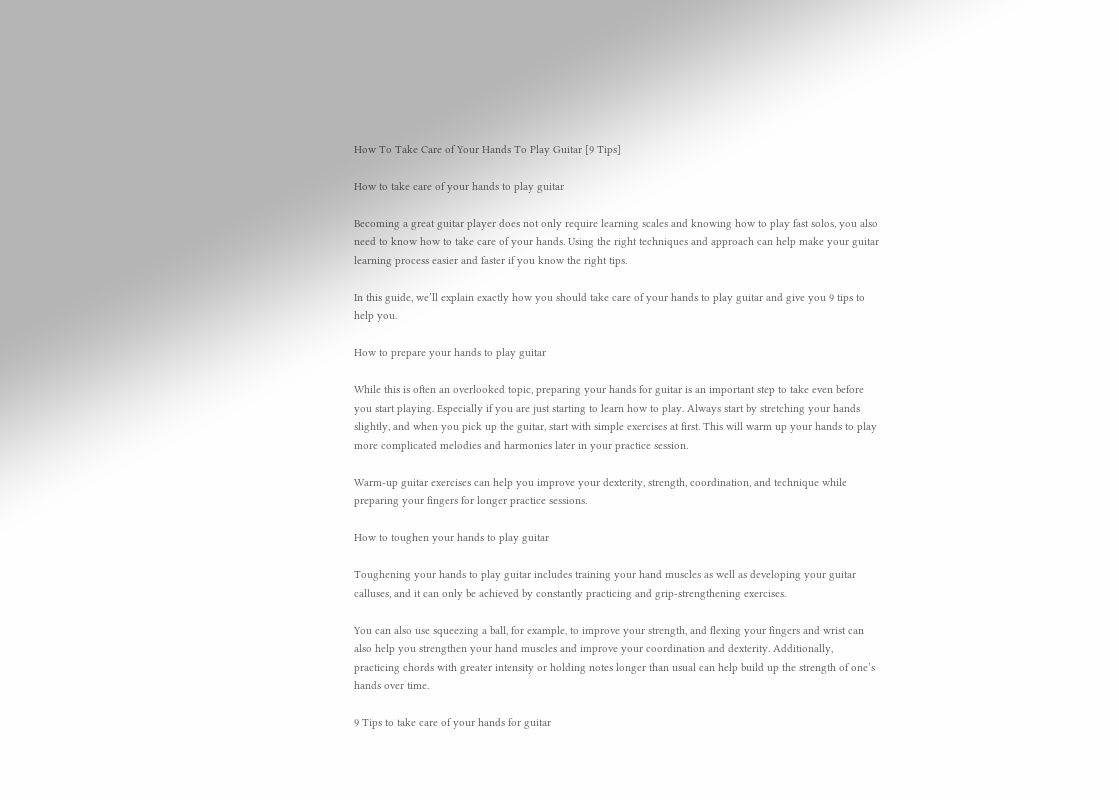How To Take Care of Your Hands To Play Guitar [9 Tips]

How to take care of your hands to play guitar

Becoming a great guitar player does not only require learning scales and knowing how to play fast solos, you also need to know how to take care of your hands. Using the right techniques and approach can help make your guitar learning process easier and faster if you know the right tips.

In this guide, we’ll explain exactly how you should take care of your hands to play guitar and give you 9 tips to help you.

How to prepare your hands to play guitar

While this is often an overlooked topic, preparing your hands for guitar is an important step to take even before you start playing. Especially if you are just starting to learn how to play. Always start by stretching your hands slightly, and when you pick up the guitar, start with simple exercises at first. This will warm up your hands to play more complicated melodies and harmonies later in your practice session.

Warm-up guitar exercises can help you improve your dexterity, strength, coordination, and technique while preparing your fingers for longer practice sessions.

How to toughen your hands to play guitar

Toughening your hands to play guitar includes training your hand muscles as well as developing your guitar calluses, and it can only be achieved by constantly practicing and grip-strengthening exercises.

You can also use squeezing a ball, for example, to improve your strength, and flexing your fingers and wrist can also help you strengthen your hand muscles and improve your coordination and dexterity. Additionally, practicing chords with greater intensity or holding notes longer than usual can help build up the strength of one’s hands over time.

9 Tips to take care of your hands for guitar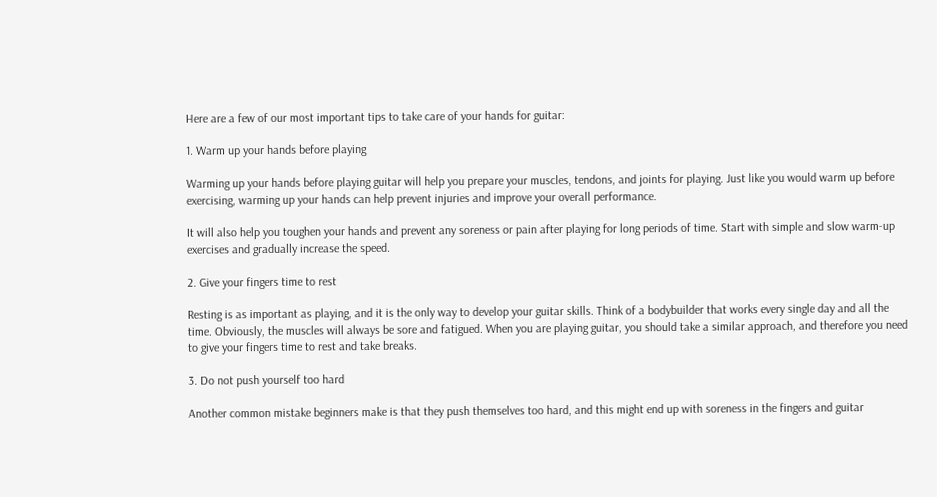Here are a few of our most important tips to take care of your hands for guitar:

1. Warm up your hands before playing

Warming up your hands before playing guitar will help you prepare your muscles, tendons, and joints for playing. Just like you would warm up before exercising, warming up your hands can help prevent injuries and improve your overall performance.

It will also help you toughen your hands and prevent any soreness or pain after playing for long periods of time. Start with simple and slow warm-up exercises and gradually increase the speed.

2. Give your fingers time to rest

Resting is as important as playing, and it is the only way to develop your guitar skills. Think of a bodybuilder that works every single day and all the time. Obviously, the muscles will always be sore and fatigued. When you are playing guitar, you should take a similar approach, and therefore you need to give your fingers time to rest and take breaks.

3. Do not push yourself too hard

Another common mistake beginners make is that they push themselves too hard, and this might end up with soreness in the fingers and guitar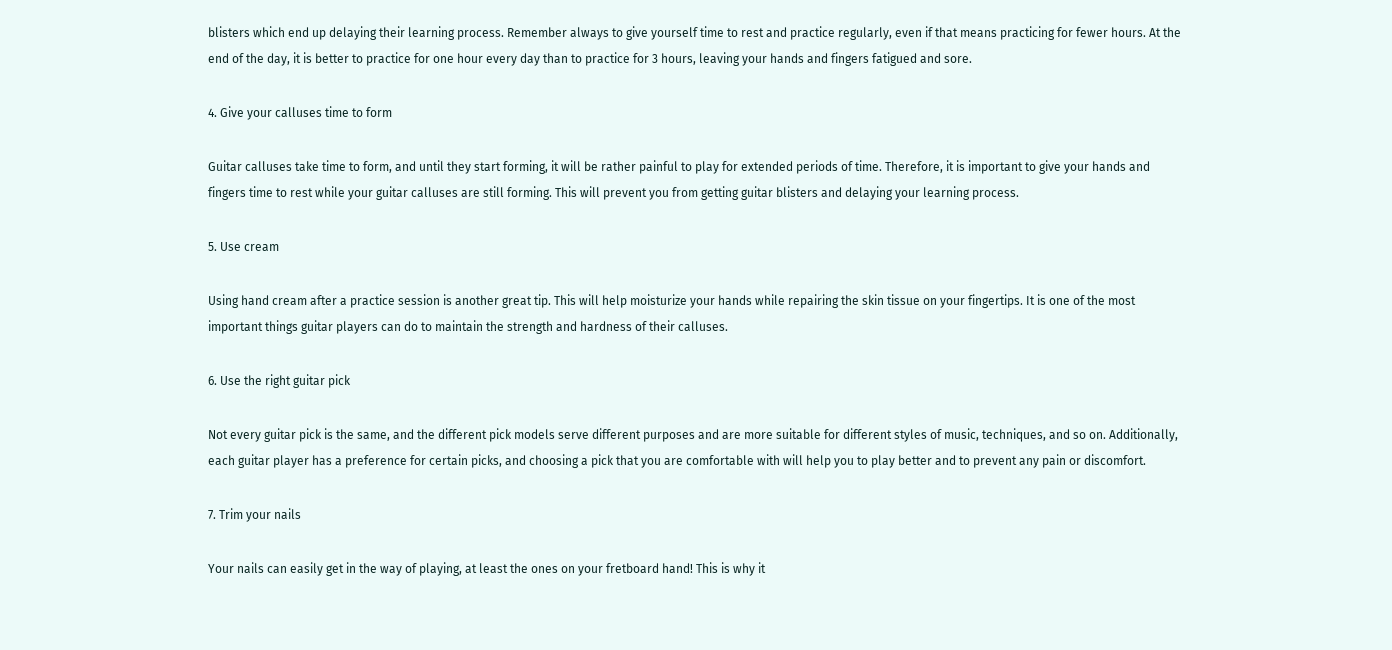blisters which end up delaying their learning process. Remember always to give yourself time to rest and practice regularly, even if that means practicing for fewer hours. At the end of the day, it is better to practice for one hour every day than to practice for 3 hours, leaving your hands and fingers fatigued and sore.

4. Give your calluses time to form

Guitar calluses take time to form, and until they start forming, it will be rather painful to play for extended periods of time. Therefore, it is important to give your hands and fingers time to rest while your guitar calluses are still forming. This will prevent you from getting guitar blisters and delaying your learning process.

5. Use cream

Using hand cream after a practice session is another great tip. This will help moisturize your hands while repairing the skin tissue on your fingertips. It is one of the most important things guitar players can do to maintain the strength and hardness of their calluses.

6. Use the right guitar pick

Not every guitar pick is the same, and the different pick models serve different purposes and are more suitable for different styles of music, techniques, and so on. Additionally, each guitar player has a preference for certain picks, and choosing a pick that you are comfortable with will help you to play better and to prevent any pain or discomfort.

7. Trim your nails

Your nails can easily get in the way of playing, at least the ones on your fretboard hand! This is why it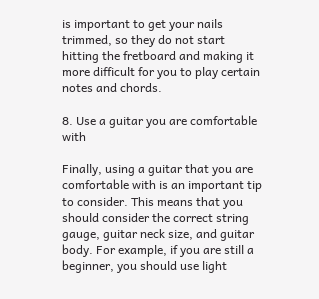is important to get your nails trimmed, so they do not start hitting the fretboard and making it more difficult for you to play certain notes and chords.

8. Use a guitar you are comfortable with

Finally, using a guitar that you are comfortable with is an important tip to consider. This means that you should consider the correct string gauge, guitar neck size, and guitar body. For example, if you are still a beginner, you should use light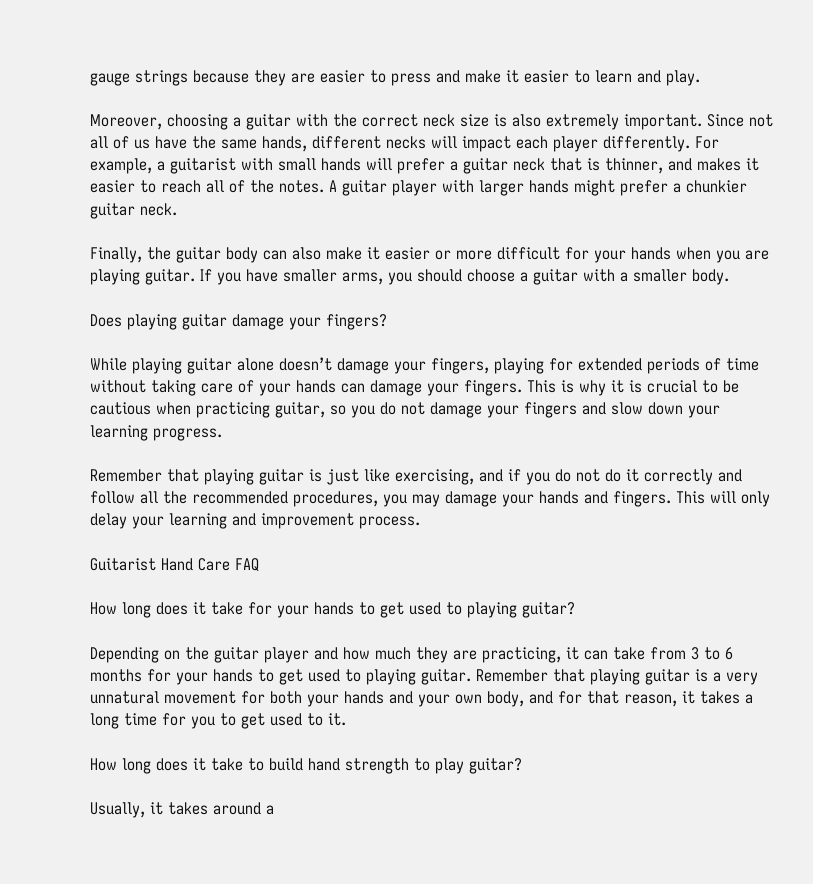gauge strings because they are easier to press and make it easier to learn and play.

Moreover, choosing a guitar with the correct neck size is also extremely important. Since not all of us have the same hands, different necks will impact each player differently. For example, a guitarist with small hands will prefer a guitar neck that is thinner, and makes it easier to reach all of the notes. A guitar player with larger hands might prefer a chunkier guitar neck.

Finally, the guitar body can also make it easier or more difficult for your hands when you are playing guitar. If you have smaller arms, you should choose a guitar with a smaller body.

Does playing guitar damage your fingers?

While playing guitar alone doesn’t damage your fingers, playing for extended periods of time without taking care of your hands can damage your fingers. This is why it is crucial to be cautious when practicing guitar, so you do not damage your fingers and slow down your learning progress.

Remember that playing guitar is just like exercising, and if you do not do it correctly and follow all the recommended procedures, you may damage your hands and fingers. This will only delay your learning and improvement process.

Guitarist Hand Care FAQ

How long does it take for your hands to get used to playing guitar?

Depending on the guitar player and how much they are practicing, it can take from 3 to 6 months for your hands to get used to playing guitar. Remember that playing guitar is a very unnatural movement for both your hands and your own body, and for that reason, it takes a long time for you to get used to it.

How long does it take to build hand strength to play guitar?

Usually, it takes around a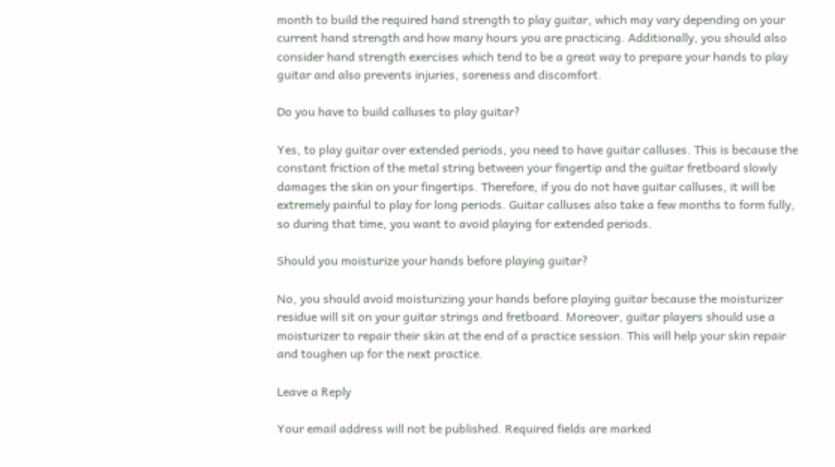month to build the required hand strength to play guitar, which may vary depending on your current hand strength and how many hours you are practicing. Additionally, you should also consider hand strength exercises which tend to be a great way to prepare your hands to play guitar and also prevents injuries, soreness and discomfort.

Do you have to build calluses to play guitar?

Yes, to play guitar over extended periods, you need to have guitar calluses. This is because the constant friction of the metal string between your fingertip and the guitar fretboard slowly damages the skin on your fingertips. Therefore, if you do not have guitar calluses, it will be extremely painful to play for long periods. Guitar calluses also take a few months to form fully, so during that time, you want to avoid playing for extended periods.

Should you moisturize your hands before playing guitar?

No, you should avoid moisturizing your hands before playing guitar because the moisturizer residue will sit on your guitar strings and fretboard. Moreover, guitar players should use a moisturizer to repair their skin at the end of a practice session. This will help your skin repair and toughen up for the next practice.

Leave a Reply

Your email address will not be published. Required fields are marked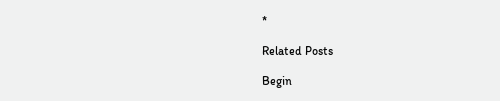*

Related Posts

Begin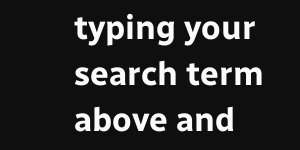typing your search term above and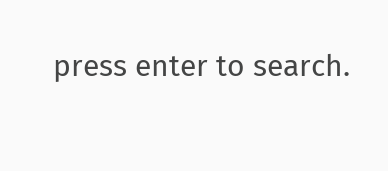press enter to search.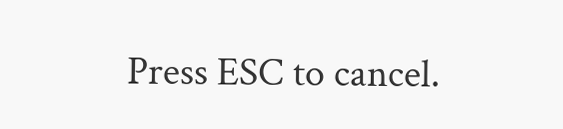Press ESC to cancel.